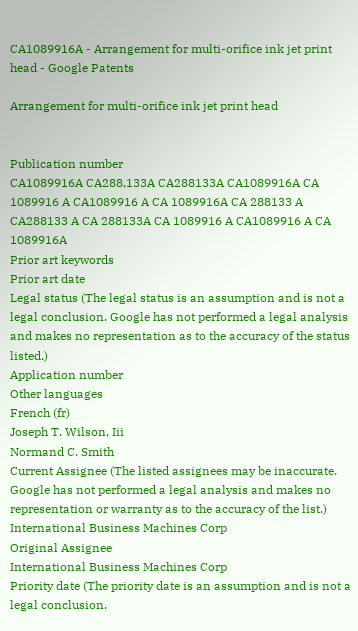CA1089916A - Arrangement for multi-orifice ink jet print head - Google Patents

Arrangement for multi-orifice ink jet print head


Publication number
CA1089916A CA288,133A CA288133A CA1089916A CA 1089916 A CA1089916 A CA 1089916A CA 288133 A CA288133 A CA 288133A CA 1089916 A CA1089916 A CA 1089916A
Prior art keywords
Prior art date
Legal status (The legal status is an assumption and is not a legal conclusion. Google has not performed a legal analysis and makes no representation as to the accuracy of the status listed.)
Application number
Other languages
French (fr)
Joseph T. Wilson, Iii
Normand C. Smith
Current Assignee (The listed assignees may be inaccurate. Google has not performed a legal analysis and makes no representation or warranty as to the accuracy of the list.)
International Business Machines Corp
Original Assignee
International Business Machines Corp
Priority date (The priority date is an assumption and is not a legal conclusion.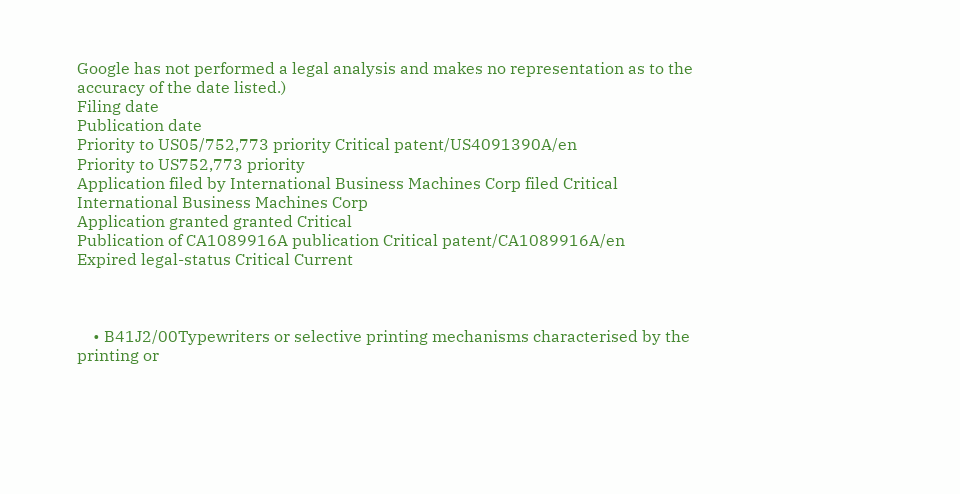Google has not performed a legal analysis and makes no representation as to the accuracy of the date listed.)
Filing date
Publication date
Priority to US05/752,773 priority Critical patent/US4091390A/en
Priority to US752,773 priority
Application filed by International Business Machines Corp filed Critical International Business Machines Corp
Application granted granted Critical
Publication of CA1089916A publication Critical patent/CA1089916A/en
Expired legal-status Critical Current



    • B41J2/00Typewriters or selective printing mechanisms characterised by the printing or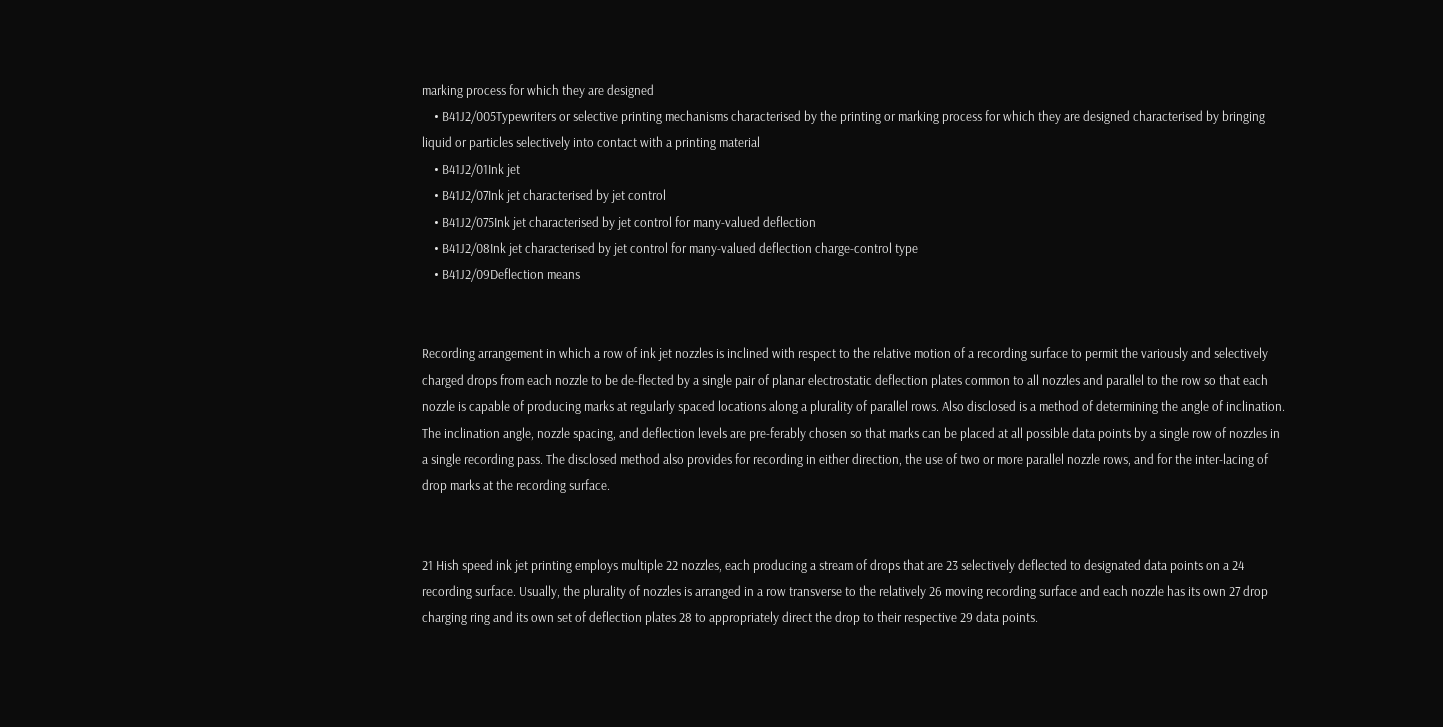marking process for which they are designed
    • B41J2/005Typewriters or selective printing mechanisms characterised by the printing or marking process for which they are designed characterised by bringing liquid or particles selectively into contact with a printing material
    • B41J2/01Ink jet
    • B41J2/07Ink jet characterised by jet control
    • B41J2/075Ink jet characterised by jet control for many-valued deflection
    • B41J2/08Ink jet characterised by jet control for many-valued deflection charge-control type
    • B41J2/09Deflection means


Recording arrangement in which a row of ink jet nozzles is inclined with respect to the relative motion of a recording surface to permit the variously and selectively charged drops from each nozzle to be de-flected by a single pair of planar electrostatic deflection plates common to all nozzles and parallel to the row so that each nozzle is capable of producing marks at regularly spaced locations along a plurality of parallel rows. Also disclosed is a method of determining the angle of inclination. The inclination angle, nozzle spacing, and deflection levels are pre-ferably chosen so that marks can be placed at all possible data points by a single row of nozzles in a single recording pass. The disclosed method also provides for recording in either direction, the use of two or more parallel nozzle rows, and for the inter-lacing of drop marks at the recording surface.


21 Hish speed ink jet printing employs multiple 22 nozzles, each producing a stream of drops that are 23 selectively deflected to designated data points on a 24 recording surface. Usually, the plurality of nozzles is arranged in a row transverse to the relatively 26 moving recording surface and each nozzle has its own 27 drop charging ring and its own set of deflection plates 28 to appropriately direct the drop to their respective 29 data points.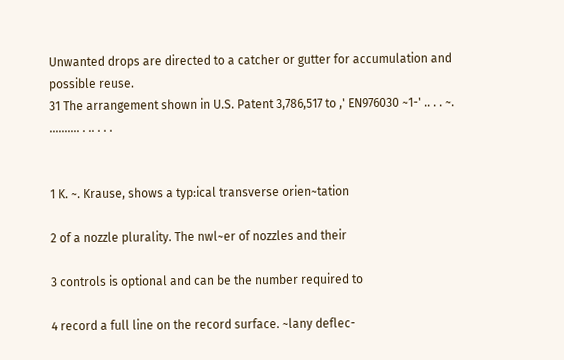Unwanted drops are directed to a catcher or gutter for accumulation and possible reuse.
31 The arrangement shown in U.S. Patent 3,786,517 to ,' EN976030 ~1-' .. . . ~. .......... . .. . . .


1 K. ~. Krause, shows a typ:ical transverse orien~tation

2 of a nozzle plurality. The nwl~er of nozzles and their

3 controls is optional and can be the number required to

4 record a full line on the record surface. ~lany deflec-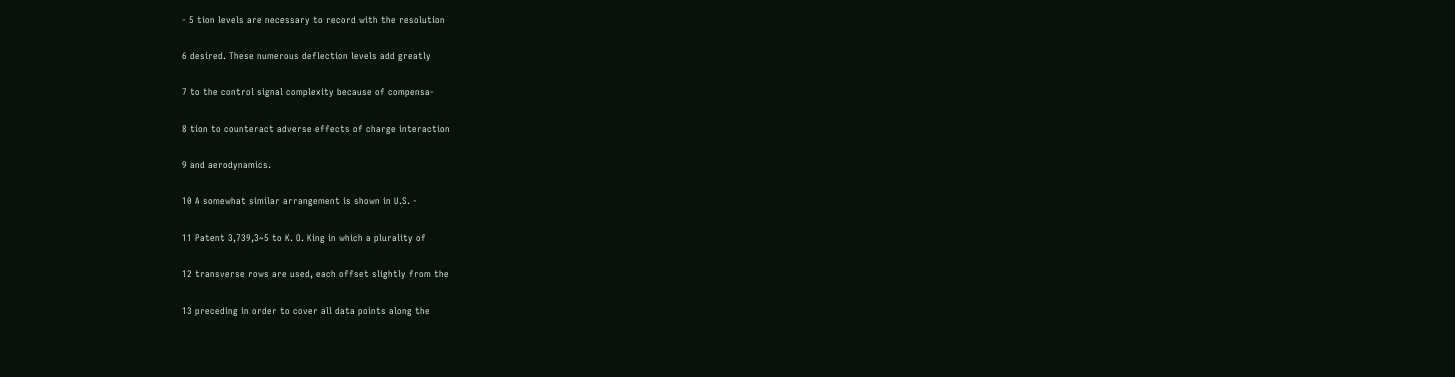- 5 tion levels are necessary to record with the resolution

6 desired. These numerous deflection levels add greatly

7 to the control signal complexity because of compensa-

8 tion to counteract adverse effects of charge interaction

9 and aerodynamics.

10 A somewhat similar arrangement is shown in U.S. -

11 Patent 3,739,3~5 to K. O. King in which a plurality of

12 transverse rows are used, each offset slightly from the

13 preceding in order to cover all data points along the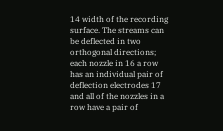14 width of the recording surface. The streams can be deflected in two orthogonal directions; each nozzle in 16 a row has an individual pair of deflection electrodes 17 and all of the nozzles in a row have a pair of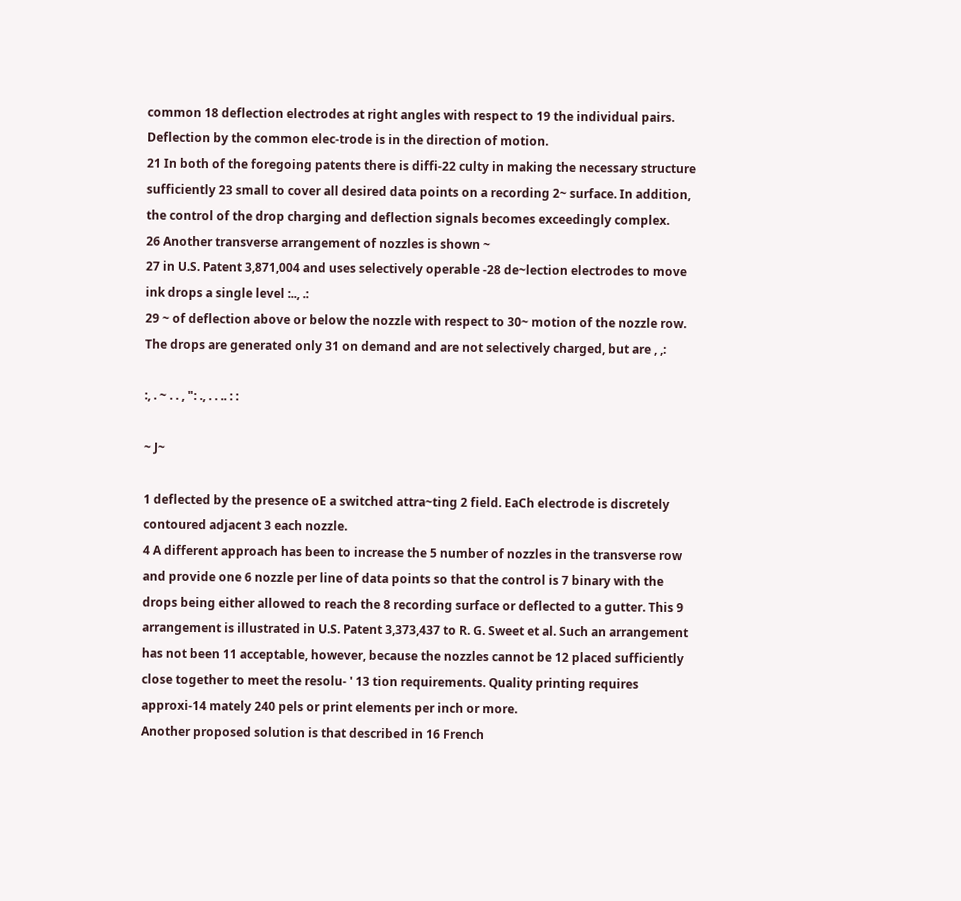common 18 deflection electrodes at right angles with respect to 19 the individual pairs. Deflection by the common elec-trode is in the direction of motion.
21 In both of the foregoing patents there is diffi-22 culty in making the necessary structure sufficiently 23 small to cover all desired data points on a recording 2~ surface. In addition, the control of the drop charging and deflection signals becomes exceedingly complex.
26 Another transverse arrangement of nozzles is shown ~
27 in U.S. Patent 3,871,004 and uses selectively operable -28 de~lection electrodes to move ink drops a single level :.., .:
29 ~ of deflection above or below the nozzle with respect to 30~ motion of the nozzle row. The drops are generated only 31 on demand and are not selectively charged, but are , ,:

:, . ~ . . , ": ., . . .. : :

~ J~

1 deflected by the presence oE a switched attra~ting 2 field. EaCh electrode is discretely contoured adjacent 3 each nozzle.
4 A different approach has been to increase the 5 number of nozzles in the transverse row and provide one 6 nozzle per line of data points so that the control is 7 binary with the drops being either allowed to reach the 8 recording surface or deflected to a gutter. This 9 arrangement is illustrated in U.S. Patent 3,373,437 to R. G. Sweet et al. Such an arrangement has not been 11 acceptable, however, because the nozzles cannot be 12 placed sufficiently close together to meet the resolu- ' 13 tion requirements. Quality printing requires approxi-14 mately 240 pels or print elements per inch or more.
Another proposed solution is that described in 16 French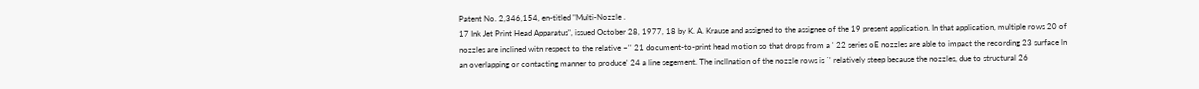Patent No. 2,346,154, en-titled "Multi-Nozzle .
17 Ink Jet Print Head Apparatus", issued October 28, 1977, 18 by K. A. Krause and assigned to the assignee of the 19 present application. In that application, multiple rows 20 of nozzles are inclined witn respect to the relative ~'' 21 document-to-print head motion so that drops from a ' 22 series oE nozzles are able to impact the recording 23 surface ln an overlapping or contacting manner to produce' 24 a line segement. The incllnation of the nozzle rows is `' relatively steep because the nozzles, due to structural 26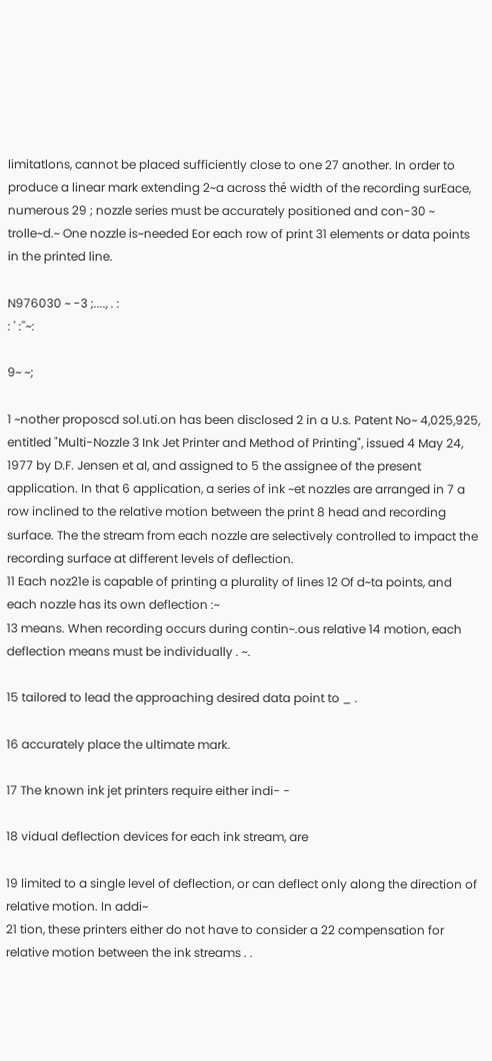limitatlons, cannot be placed sufficiently close to one 27 another. In order to produce a linear mark extending 2~a across thé width of the recording surEace, numerous 29 ; nozzle series must be accurately positioned and con-30 ~ trolle~d.~ One nozzle is~needed Eor each row of print 31 elements or data points in the printed line.

N976030 ~ -3 ;...., . :
: ' :''~:

9~ ~;

1 ~nother proposcd sol.uti.on has been disclosed 2 in a U.s. Patent No~ 4,025,925, entitled "Multi-Nozzle 3 Ink Jet Printer and Method of Printing", issued 4 May 24, 1977 by D.F. Jensen et al, and assigned to 5 the assignee of the present application. In that 6 application, a series of ink ~et nozzles are arranged in 7 a row inclined to the relative motion between the print 8 head and recording surface. The the stream from each nozzle are selectively controlled to impact the recording surface at different levels of deflection.
11 Each noz21e is capable of printing a plurality of lines 12 Of d~ta points, and each nozzle has its own deflection :~
13 means. When recording occurs during contin~.ous relative 14 motion, each deflection means must be individually . ~.

15 tailored to lead the approaching desired data point to _ .

16 accurately place the ultimate mark.

17 The known ink jet printers require either indi- -

18 vidual deflection devices for each ink stream, are

19 limited to a single level of deflection, or can deflect only along the direction of relative motion. In addi~
21 tion, these printers either do not have to consider a 22 compensation for relative motion between the ink streams . .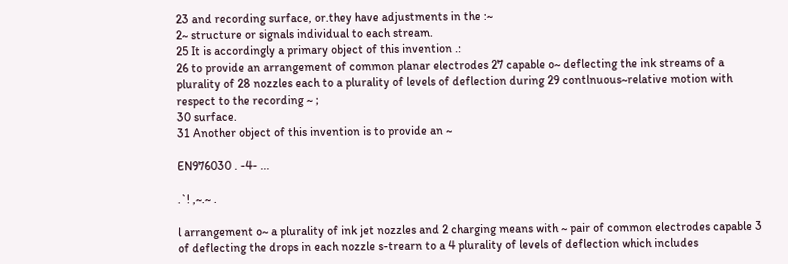23 and recording surface, or.they have adjustments in the :~
2~ structure or signals individual to each stream.
25 It is accordingly a primary object of this invention .:
26 to provide an arrangement of common planar electrodes 27 capable o~ deflecting the ink streams of a plurality of 28 nozzles each to a plurality of levels of deflection during 29 contlnuous~relative motion with respect to the recording ~ ;
30 surface.
31 Another object of this invention is to provide an ~

EN976030 . -4- ...

.`! ,~.~ .

l arrangement o~ a plurality of ink jet nozzles and 2 charging means with ~ pair of common electrodes capable 3 of deflecting the drops in each nozzle s-trearn to a 4 plurality of levels of deflection which includes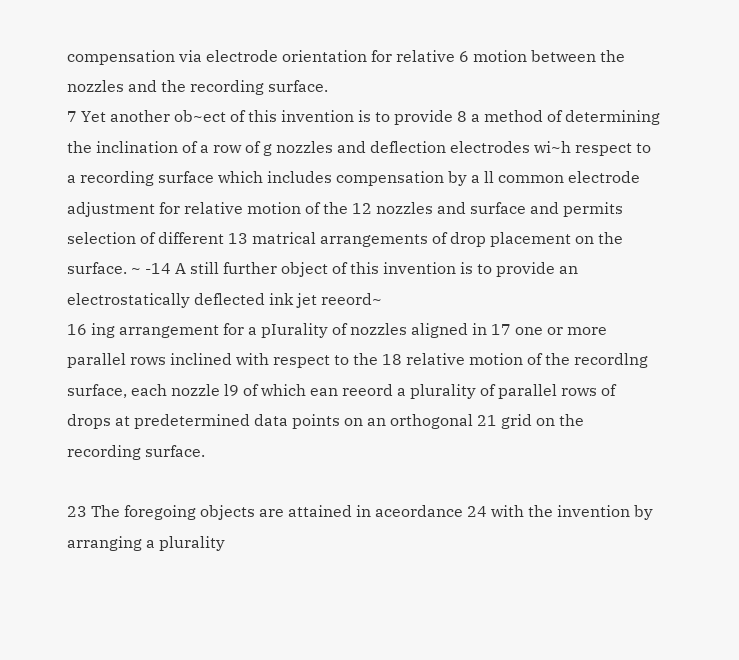compensation via electrode orientation for relative 6 motion between the nozzles and the recording surface.
7 Yet another ob~ect of this invention is to provide 8 a method of determining the inclination of a row of g nozzles and deflection electrodes wi~h respect to a recording surface which includes compensation by a ll common electrode adjustment for relative motion of the 12 nozzles and surface and permits selection of different 13 matrical arrangements of drop placement on the surface. ~ -14 A still further object of this invention is to provide an electrostatically deflected ink jet reeord~
16 ing arrangement for a pIurality of nozzles aligned in 17 one or more parallel rows inclined with respect to the 18 relative motion of the recordlng surface, each nozzle l9 of which ean reeord a plurality of parallel rows of drops at predetermined data points on an orthogonal 21 grid on the recording surface.

23 The foregoing objects are attained in aceordance 24 with the invention by arranging a plurality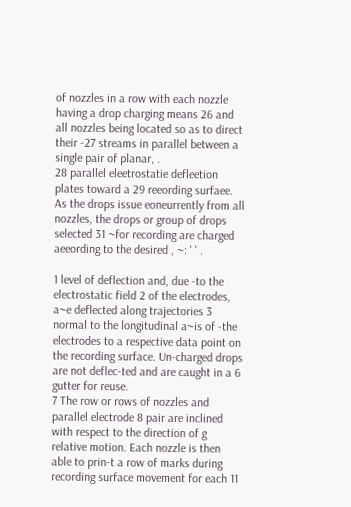of nozzles in a row with each nozzle having a drop charging means 26 and all nozzles being located so as to direct their -27 streams in parallel between a single pair of planar, .
28 parallel eleetrostatie defleetion plates toward a 29 reeording surfaee. As the drops issue eoneurrently from all nozzles, the drops or group of drops selected 31 ~for recording are charged aeeording to the desired , ~: ' ' .

1 level of deflection and, due -to the electrostatic field 2 of the electrodes, a~e deflected along trajectories 3 normal to the longitudinal a~is of -the electrodes to a respective data point on the recording surface. Un-charged drops are not deflec-ted and are caught in a 6 gutter for reuse.
7 The row or rows of nozzles and parallel electrode 8 pair are inclined with respect to the direction of g relative motion. Each nozzle is then able to prin-t a row of marks during recording surface movement for each 11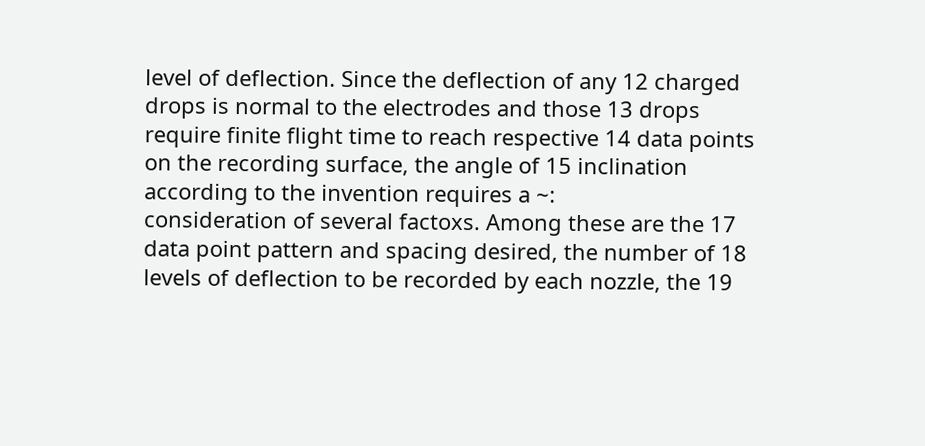level of deflection. Since the deflection of any 12 charged drops is normal to the electrodes and those 13 drops require finite flight time to reach respective 14 data points on the recording surface, the angle of 15 inclination according to the invention requires a ~:
consideration of several factoxs. Among these are the 17 data point pattern and spacing desired, the number of 18 levels of deflection to be recorded by each nozzle, the 19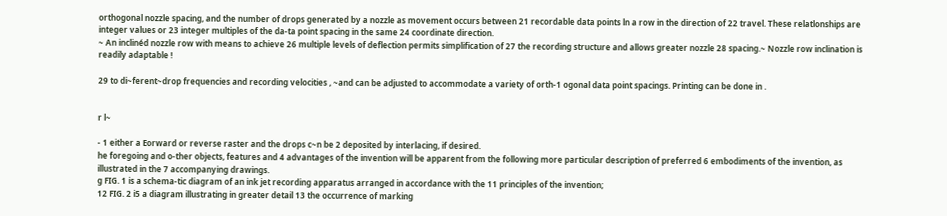orthogonal nozzle spacing, and the number of drops generated by a nozzle as movement occurs between 21 recordable data points ln a row in the direction of 22 travel. These relatlonships are integer values or 23 integer multiples of the da-ta point spacing in the same 24 coordinate direction.
~ An inclinéd nozzle row with means to achieve 26 multiple levels of deflection permits simplification of 27 the recording structure and allows greater nozzle 28 spacing.~ Nozzle row inclination is readily adaptable !

29 to di~ferent~drop frequencies and recording velocities , ~and can be adjusted to accommodate a variety of orth-1 ogonal data point spacings. Printing can be done in .


r l~

- 1 either a Eorward or reverse raster and the drops c~n be 2 deposited by interlacing, if desired.
he foregoing and o-ther objects, features and 4 advantages of the invention will be apparent from the following more particular description of preferred 6 embodiments of the invention, as illustrated in the 7 accompanying drawings.
g FIG. 1 is a schema-tic diagram of an ink jet recording apparatus arranged in accordance with the 11 principles of the invention;
12 FIG. 2 i5 a diagram illustrating in greater detail 13 the occurrence of marking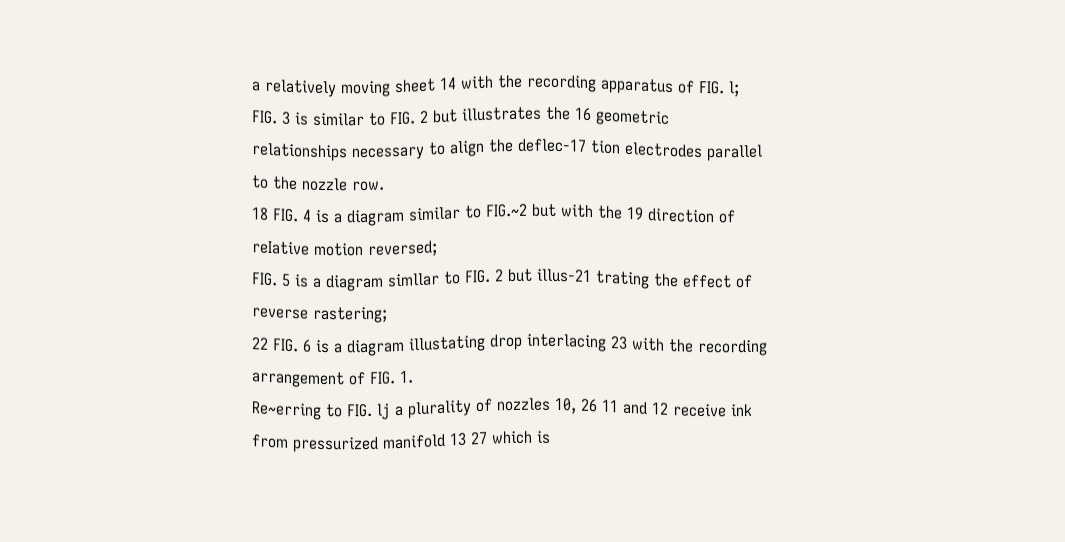a relatively moving sheet 14 with the recording apparatus of FIG. l;
FIG. 3 is similar to FIG. 2 but illustrates the 16 geometric relationships necessary to align the deflec-17 tion electrodes parallel to the nozzle row.
18 FIG. 4 is a diagram similar to FIG.~2 but with the 19 direction of reIative motion reversed;
FIG. 5 is a diagram simllar to FIG. 2 but illus-21 trating the effect of reverse rastering;
22 FIG. 6 is a diagram illustating drop interlacing 23 with the recording arrangement of FIG. 1.
Re~erring to FIG. lj a plurality of nozzles 10, 26 11 and 12 receive ink from pressurized manifold 13 27 which is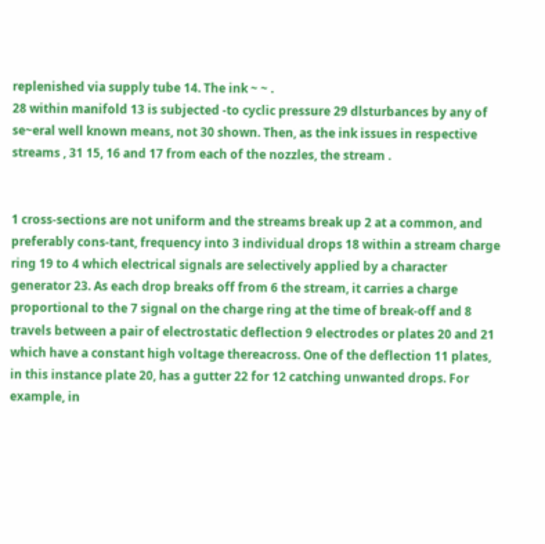replenished via supply tube 14. The ink ~ ~ .
28 within manifold 13 is subjected -to cyclic pressure 29 dlsturbances by any of se~eral well known means, not 30 shown. Then, as the ink issues in respective streams , 31 15, 16 and 17 from each of the nozzles, the stream .


1 cross-sections are not uniform and the streams break up 2 at a common, and preferably cons-tant, frequency into 3 individual drops 18 within a stream charge ring 19 to 4 which electrical signals are selectively applied by a character generator 23. As each drop breaks off from 6 the stream, it carries a charge proportional to the 7 signal on the charge ring at the time of break-off and 8 travels between a pair of electrostatic deflection 9 electrodes or plates 20 and 21 which have a constant high voltage thereacross. One of the deflection 11 plates, in this instance plate 20, has a gutter 22 for 12 catching unwanted drops. For example, in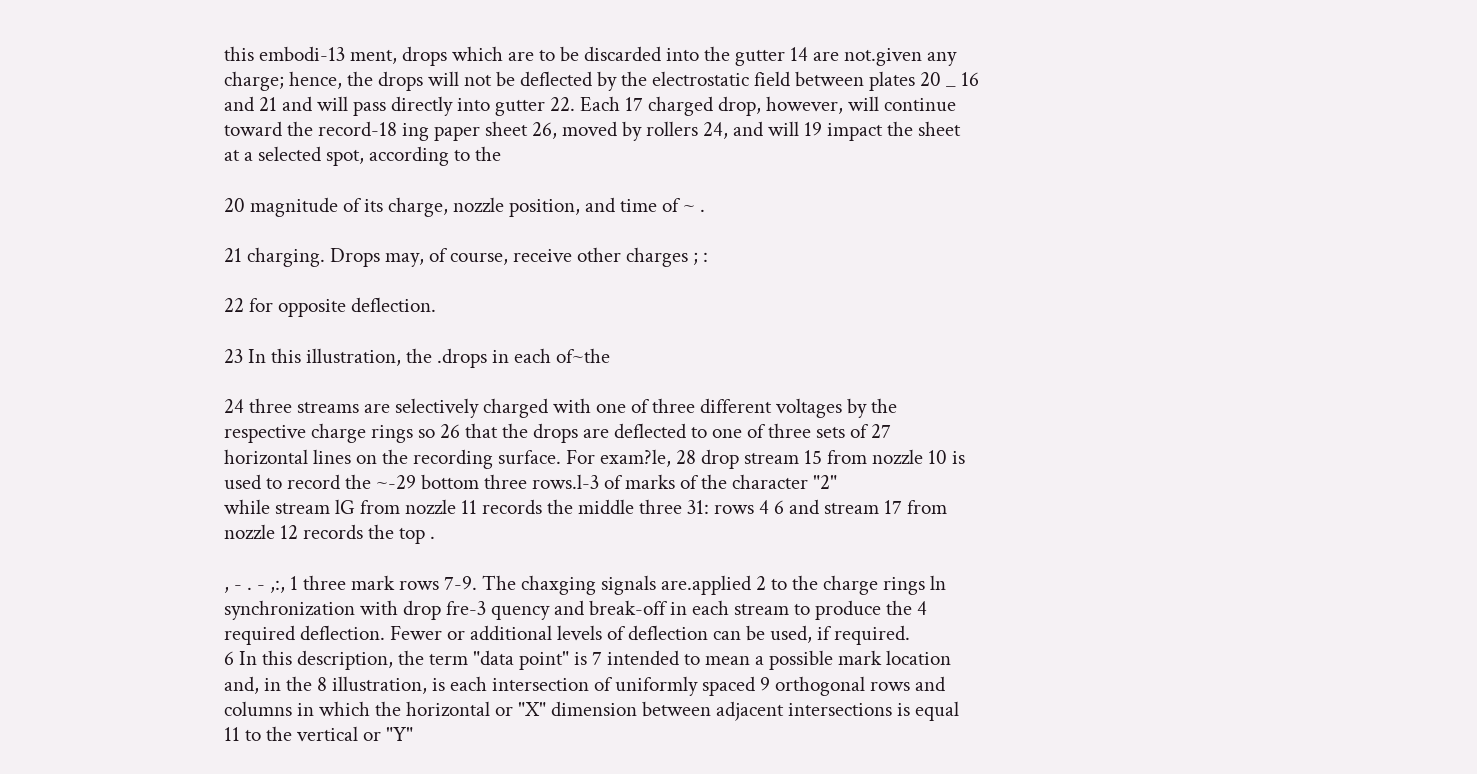this embodi-13 ment, drops which are to be discarded into the gutter 14 are not.given any charge; hence, the drops will not be deflected by the electrostatic field between plates 20 _ 16 and 21 and will pass directly into gutter 22. Each 17 charged drop, however, will continue toward the record-18 ing paper sheet 26, moved by rollers 24, and will 19 impact the sheet at a selected spot, according to the

20 magnitude of its charge, nozzle position, and time of ~ .

21 charging. Drops may, of course, receive other charges ; :

22 for opposite deflection.

23 In this illustration, the .drops in each of~the

24 three streams are selectively charged with one of three different voltages by the respective charge rings so 26 that the drops are deflected to one of three sets of 27 horizontal lines on the recording surface. For exam?le, 28 drop stream 15 from nozzle 10 is used to record the ~-29 bottom three rows.l-3 of marks of the character "2"
while stream lG from nozzle 11 records the middle three 31: rows 4 6 and stream 17 from nozzle 12 records the top .

, - . - ,:, 1 three mark rows 7-9. The chaxging signals are.applied 2 to the charge rings ln synchronization with drop fre-3 quency and break-off in each stream to produce the 4 required deflection. Fewer or additional levels of deflection can be used, if required.
6 In this description, the term "data point" is 7 intended to mean a possible mark location and, in the 8 illustration, is each intersection of uniformly spaced 9 orthogonal rows and columns in which the horizontal or "X" dimension between adjacent intersections is equal 11 to the vertical or "Y"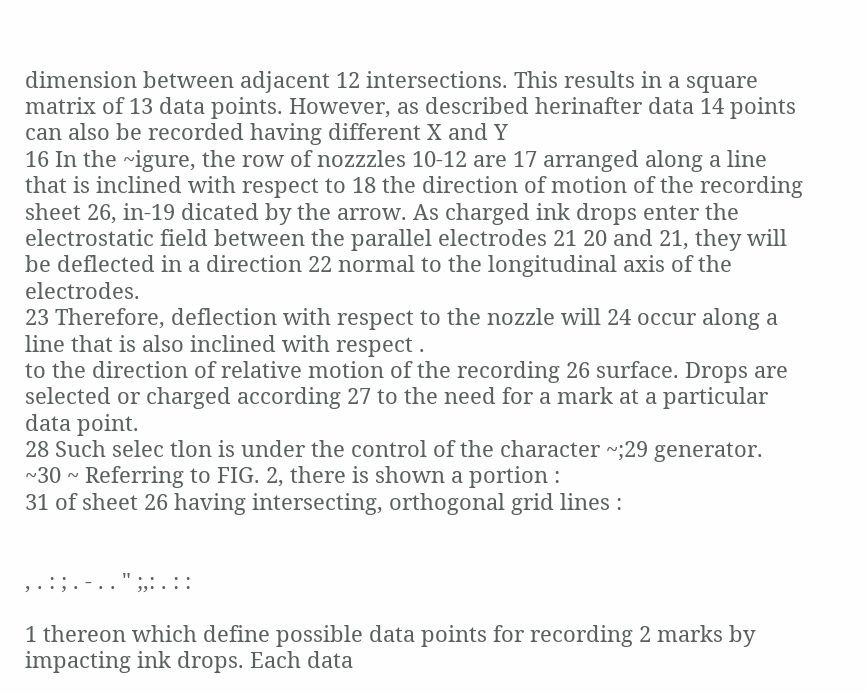dimension between adjacent 12 intersections. This results in a square matrix of 13 data points. However, as described herinafter data 14 points can also be recorded having different X and Y
16 In the ~igure, the row of nozzzles 10-12 are 17 arranged along a line that is inclined with respect to 18 the direction of motion of the recording sheet 26, in-19 dicated by the arrow. As charged ink drops enter the electrostatic field between the parallel electrodes 21 20 and 21, they will be deflected in a direction 22 normal to the longitudinal axis of the electrodes.
23 Therefore, deflection with respect to the nozzle will 24 occur along a line that is also inclined with respect .
to the direction of relative motion of the recording 26 surface. Drops are selected or charged according 27 to the need for a mark at a particular data point.
28 Such selec tlon is under the control of the character ~;29 generator.
~30 ~ Referring to FIG. 2, there is shown a portion :
31 of sheet 26 having intersecting, orthogonal grid lines :


, . : ; . - . . " ;,: . : :

1 thereon which define possible data points for recording 2 marks by impacting ink drops. Each data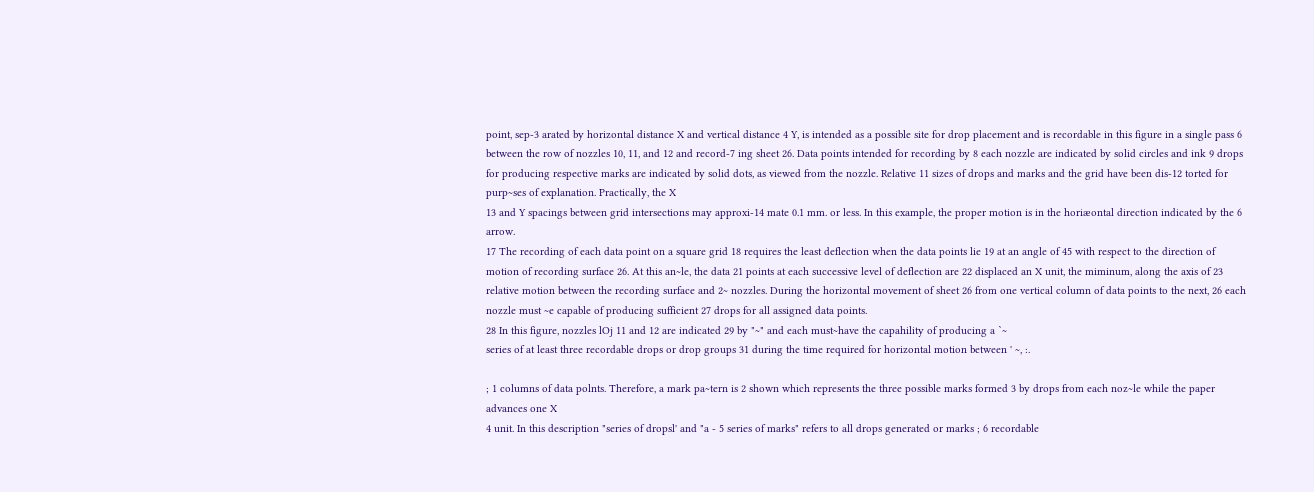point, sep-3 arated by horizontal distance X and vertical distance 4 Y, is intended as a possible site for drop placement and is recordable in this figure in a single pass 6 between the row of nozzles 10, 11, and 12 and record-7 ing sheet 26. Data points intended for recording by 8 each nozzle are indicated by solid circles and ink 9 drops for producing respective marks are indicated by solid dots, as viewed from the nozzle. Relative 11 sizes of drops and marks and the grid have been dis-12 torted for purp~ses of explanation. Practically, the X
13 and Y spacings between grid intersections may approxi-14 mate 0.1 mm. or less. In this example, the proper motion is in the horiæontal direction indicated by the 6 arrow.
17 The recording of each data point on a square grid 18 requires the least deflection when the data points lie 19 at an angle of 45 with respect to the direction of motion of recording surface 26. At this an~le, the data 21 points at each successive level of deflection are 22 displaced an X unit, the miminum, along the axis of 23 relative motion between the recording surface and 2~ nozzles. During the horizontal movement of sheet 26 from one vertical column of data points to the next, 26 each nozzle must ~e capable of producing sufficient 27 drops for all assigned data points.
28 In this figure, nozzles lOj 11 and 12 are indicated 29 by "~" and each must~have the capahility of producing a `~
series of at least three recordable drops or drop groups 31 during the time required for horizontal motion between ' ~, :.

; 1 columns of data polnts. Therefore, a mark pa~tern is 2 shown which represents the three possible marks formed 3 by drops from each noz~le while the paper advances one X
4 unit. In this description "series of dropsl' and "a - 5 series of marks" refers to all drops generated or marks ; 6 recordable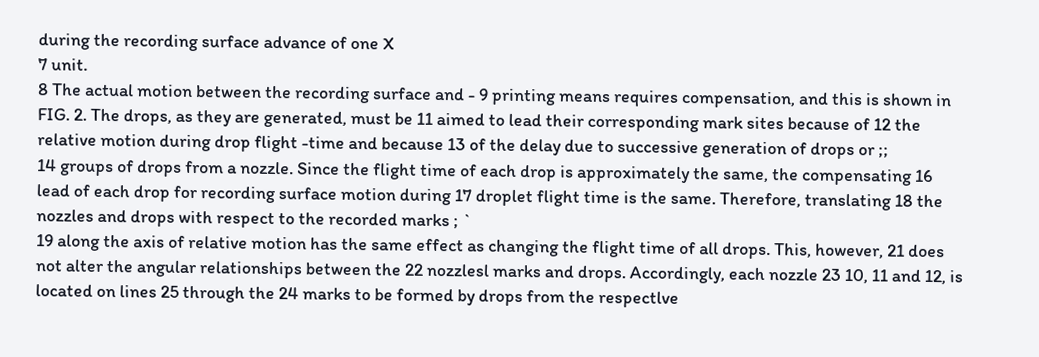during the recording surface advance of one X
7 unit.
8 The actual motion between the recording surface and - 9 printing means requires compensation, and this is shown in FIG. 2. The drops, as they are generated, must be 11 aimed to lead their corresponding mark sites because of 12 the relative motion during drop flight -time and because 13 of the delay due to successive generation of drops or ;;
14 groups of drops from a nozzle. Since the flight time of each drop is approximately the same, the compensating 16 lead of each drop for recording surface motion during 17 droplet flight time is the same. Therefore, translating 18 the nozzles and drops with respect to the recorded marks ; `
19 along the axis of relative motion has the same effect as changing the flight time of all drops. This, however, 21 does not alter the angular relationships between the 22 nozzlesl marks and drops. Accordingly, each nozzle 23 10, 11 and 12, is located on lines 25 through the 24 marks to be formed by drops from the respectlve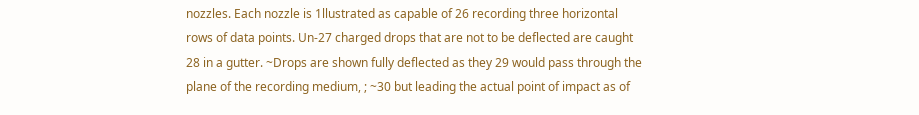nozzles. Each nozzle is 1llustrated as capable of 26 recording three horizontal rows of data points. Un-27 charged drops that are not to be deflected are caught 28 in a gutter. ~Drops are shown fully deflected as they 29 would pass through the plane of the recording medium, ; ~30 but leading the actual point of impact as of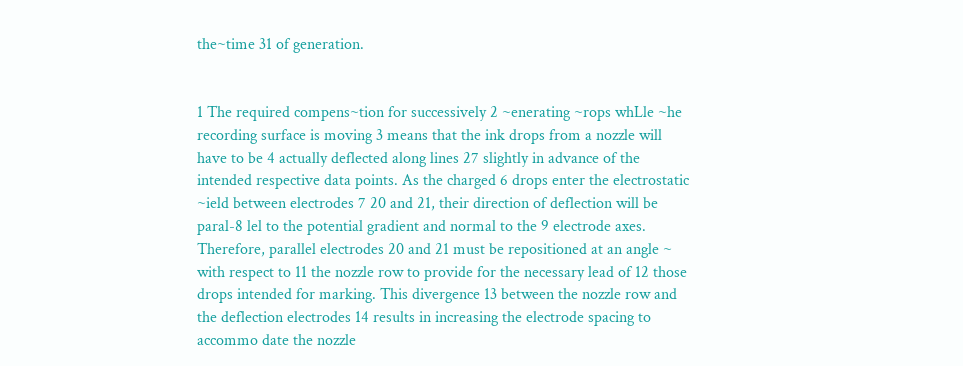the~time 31 of generation.


1 The required compens~tion for successively 2 ~enerating ~rops whLle ~he recording surface is moving 3 means that the ink drops from a nozzle will have to be 4 actually deflected along lines 27 slightly in advance of the intended respective data points. As the charged 6 drops enter the electrostatic ~ield between electrodes 7 20 and 21, their direction of deflection will be paral-8 lel to the potential gradient and normal to the 9 electrode axes. Therefore, parallel electrodes 20 and 21 must be repositioned at an angle ~ with respect to 11 the nozzle row to provide for the necessary lead of 12 those drops intended for marking. This divergence 13 between the nozzle row and the deflection electrodes 14 results in increasing the electrode spacing to accommo date the nozzle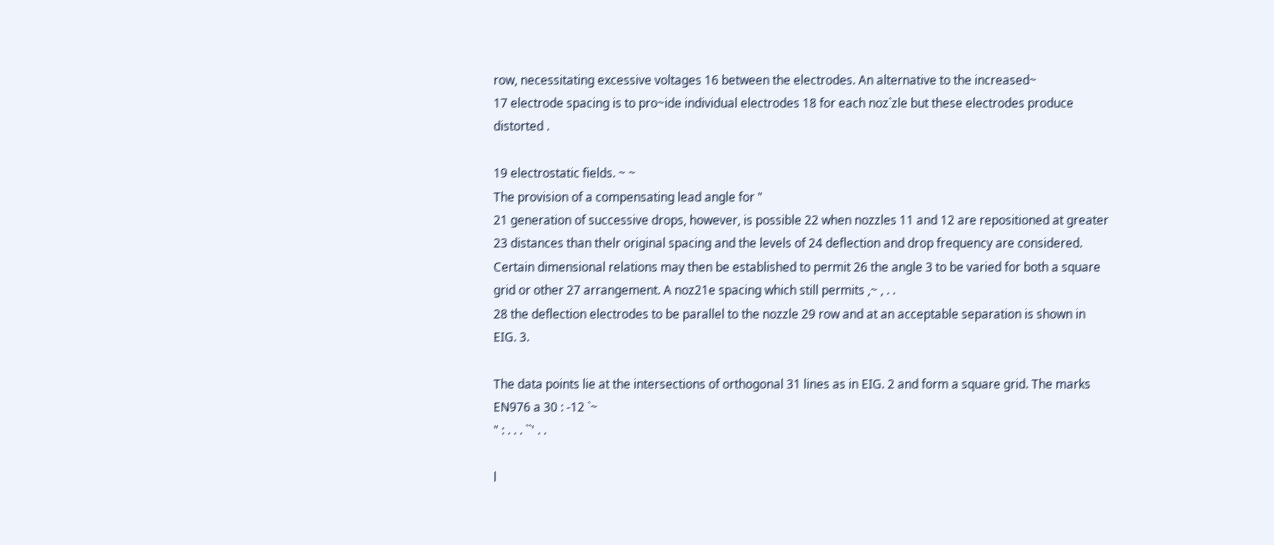row, necessitating excessive voltages 16 between the electrodes. An alternative to the increased~
17 electrode spacing is to pro~ide individual electrodes 18 for each noz`zle but these electrodes produce distorted .

19 electrostatic fields. ~ ~
The provision of a compensating lead angle for "
21 generation of successive drops, however, is possible 22 when nozzles 11 and 12 are repositioned at greater 23 distances than thelr original spacing and the levels of 24 deflection and drop frequency are considered. Certain dimensional relations may then be established to permit 26 the angle 3 to be varied for both a square grid or other 27 arrangement. A noz21e spacing which still permits ,~ , . .
28 the deflection electrodes to be parallel to the nozzle 29 row and at an acceptable separation is shown in EIG. 3.

The data points lie at the intersections of orthogonal 31 lines as in EIG. 2 and form a square grid. The marks EN976 a 30 : -12 `~
" : . . . ``' . .

l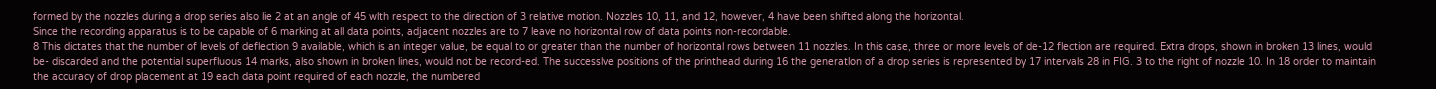formed by the nozzles during a drop series also lie 2 at an angle of 45 wlth respect to the direction of 3 relative motion. Nozzles 10, 11, and 12, however, 4 have been shifted along the horizontal.
Since the recording apparatus is to be capable of 6 marking at all data points, adjacent nozzles are to 7 leave no horizontal row of data points non-recordable.
8 This dictates that the number of levels of deflection 9 available, which is an integer value, be equal to or greater than the number of horizontal rows between 11 nozzles. In this case, three or more levels of de-12 flection are required. Extra drops, shown in broken 13 lines, would be- discarded and the potential superfluous 14 marks, also shown in broken lines, would not be record-ed. The successlve positions of the printhead during 16 the generatlon of a drop series is represented by 17 intervals 28 in FIG. 3 to the right of nozzle 10. In 18 order to maintain the accuracy of drop placement at 19 each data point required of each nozzle, the numbered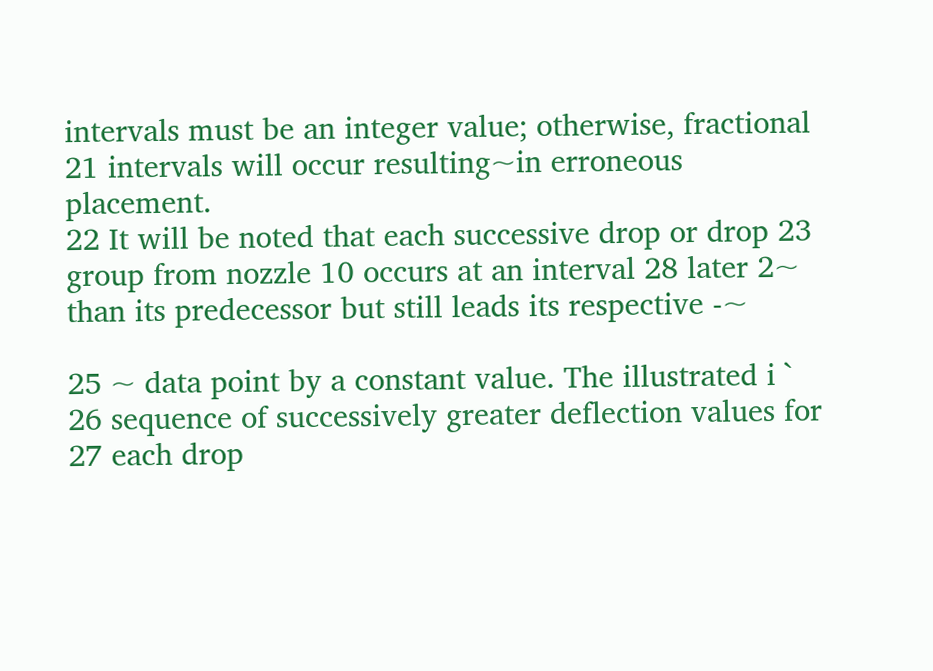intervals must be an integer value; otherwise, fractional 21 intervals will occur resulting~in erroneous placement.
22 It will be noted that each successive drop or drop 23 group from nozzle 10 occurs at an interval 28 later 2~ than its predecessor but still leads its respective -~

25 ~ data point by a constant value. The illustrated i ` 26 sequence of successively greater deflection values for 27 each drop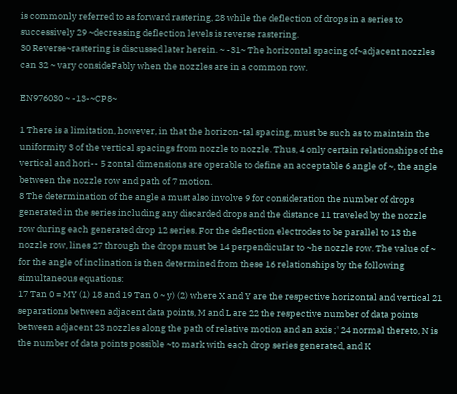is commonly referred to as forward rastering, 28 while the deflection of drops in a series to successively 29 ~decreasing deflection levels is reverse rastering.
30 Reverse~rastering is discussed later herein. ~ -31~ The horizontal spacing of~adjacent nozzles can 32 ~ vary consideFably when the nozzles are in a common row.

EN976030 ~ -13-~CP8~

1 There is a limitation, however, in that the horizon-tal spacing, must be such as to maintain the uniformity 3 of the vertical spacings from nozzle to nozzle. Thus, 4 only certain relationships of the vertical and hori-- 5 zontal dimensions are operable to define an acceptable 6 angle of ~, the angle between the nozzle row and path of 7 motion.
8 The determination of the angle a must also involve 9 for consideration the number of drops generated in the series including any discarded drops and the distance 11 traveled by the nozzle row during each generated drop 12 series. For the deflection electrodes to be parallel to 13 the nozzle row, lines 27 through the drops must be 14 perpendicuIar to ~he nozzle row. The value of ~ for the angle of inclination is then determined from these 16 relationships by the following simultaneous equations:
17 Tan 0 = MY (1) 18 and 19 Tan 0 ~ y) (2) where X and Y are the respective horizontal and vertical 21 separations between adjacent data points, M and L are 22 the respective number of data points between adjacent 23 nozzles along the path of relative motion and an axis ;' 24 normal thereto, N is the number of data points possible ~to mark with each drop series generated, and K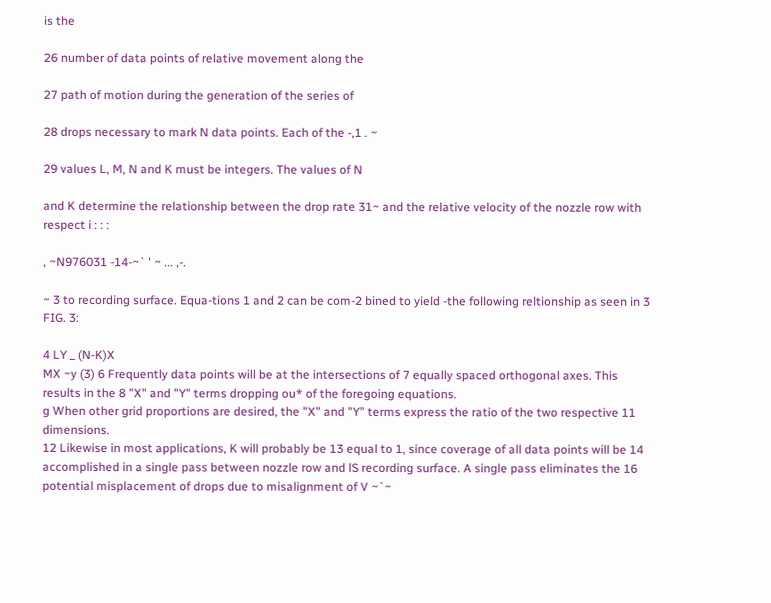is the

26 number of data points of relative movement along the

27 path of motion during the generation of the series of

28 drops necessary to mark N data points. Each of the -,1 . ~

29 values L, M, N and K must be integers. The values of N

and K determine the relationship between the drop rate 31~ and the relative velocity of the nozzle row with respect i : : :

, ~N976031 -14-~` ' ~ ... ,-.

~ 3 to recording surface. Equa-tions 1 and 2 can be com-2 bined to yield -the following reltionship as seen in 3 FIG. 3:

4 LY _ (N-K)X
MX ~y (3) 6 Frequently data points will be at the intersections of 7 equally spaced orthogonal axes. This results in the 8 "X" and "Y" terms dropping ou* of the foregoing equations.
g When other grid proportions are desired, the "X" and "Y" terms express the ratio of the two respective 11 dimensions.
12 Likewise in most applications, K will probably be 13 equal to 1, since coverage of all data points will be 14 accomplished in a single pass between nozzle row and lS recording surface. A single pass eliminates the 16 potential misplacement of drops due to misalignment of V ~`~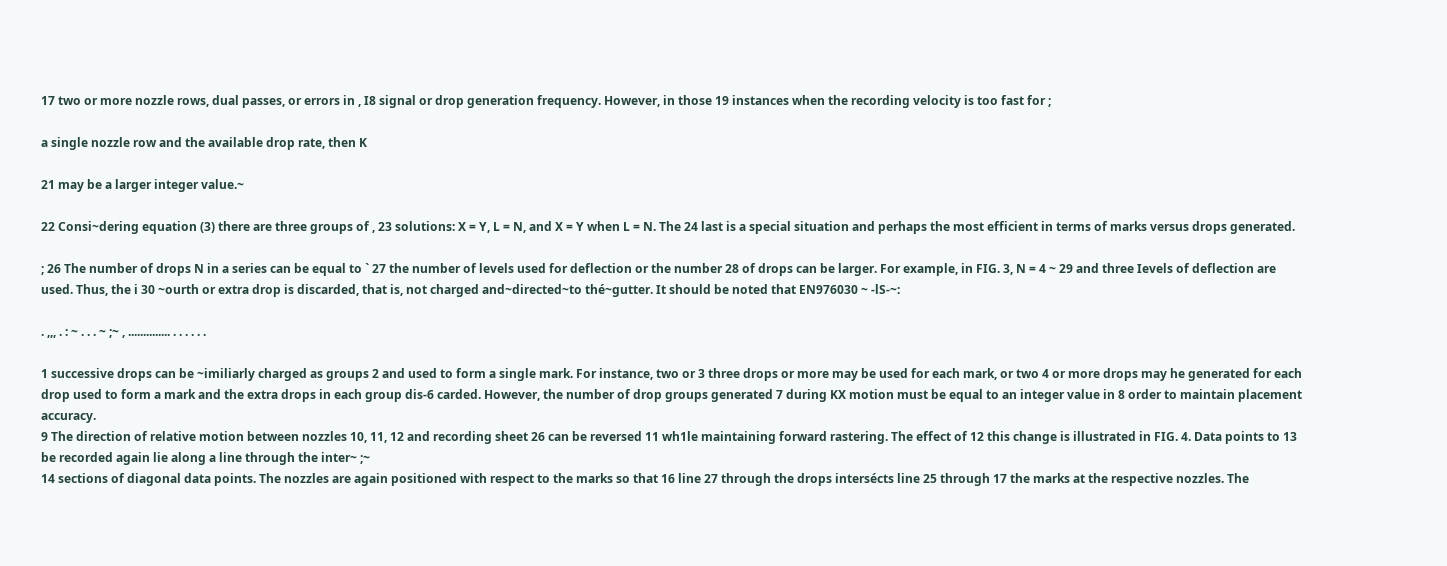17 two or more nozzle rows, dual passes, or errors in , I8 signal or drop generation frequency. However, in those 19 instances when the recording velocity is too fast for ;

a single nozzle row and the available drop rate, then K

21 may be a larger integer value.~

22 Consi~dering equation (3) there are three groups of , 23 solutions: X = Y, L = N, and X = Y when L = N. The 24 last is a special situation and perhaps the most efficient in terms of marks versus drops generated.

; 26 The number of drops N in a series can be equal to ` 27 the number of levels used for deflection or the number 28 of drops can be larger. For example, in FIG. 3, N = 4 ~ 29 and three Ievels of deflection are used. Thus, the i 30 ~ourth or extra drop is discarded, that is, not charged and~directed~to thé~gutter. It should be noted that EN976030 ~ -lS-~:

. ,,, . : ~ . . . ~ ;~ , .............. . . . . . .

1 successive drops can be ~imiliarly charged as groups 2 and used to form a single mark. For instance, two or 3 three drops or more may be used for each mark, or two 4 or more drops may he generated for each drop used to form a mark and the extra drops in each group dis-6 carded. However, the number of drop groups generated 7 during KX motion must be equal to an integer value in 8 order to maintain placement accuracy.
9 The direction of relative motion between nozzles 10, 11, 12 and recording sheet 26 can be reversed 11 wh1le maintaining forward rastering. The effect of 12 this change is illustrated in FIG. 4. Data points to 13 be recorded again lie along a line through the inter~ ;~
14 sections of diagonal data points. The nozzles are again positioned with respect to the marks so that 16 line 27 through the drops intersécts line 25 through 17 the marks at the respective nozzles. The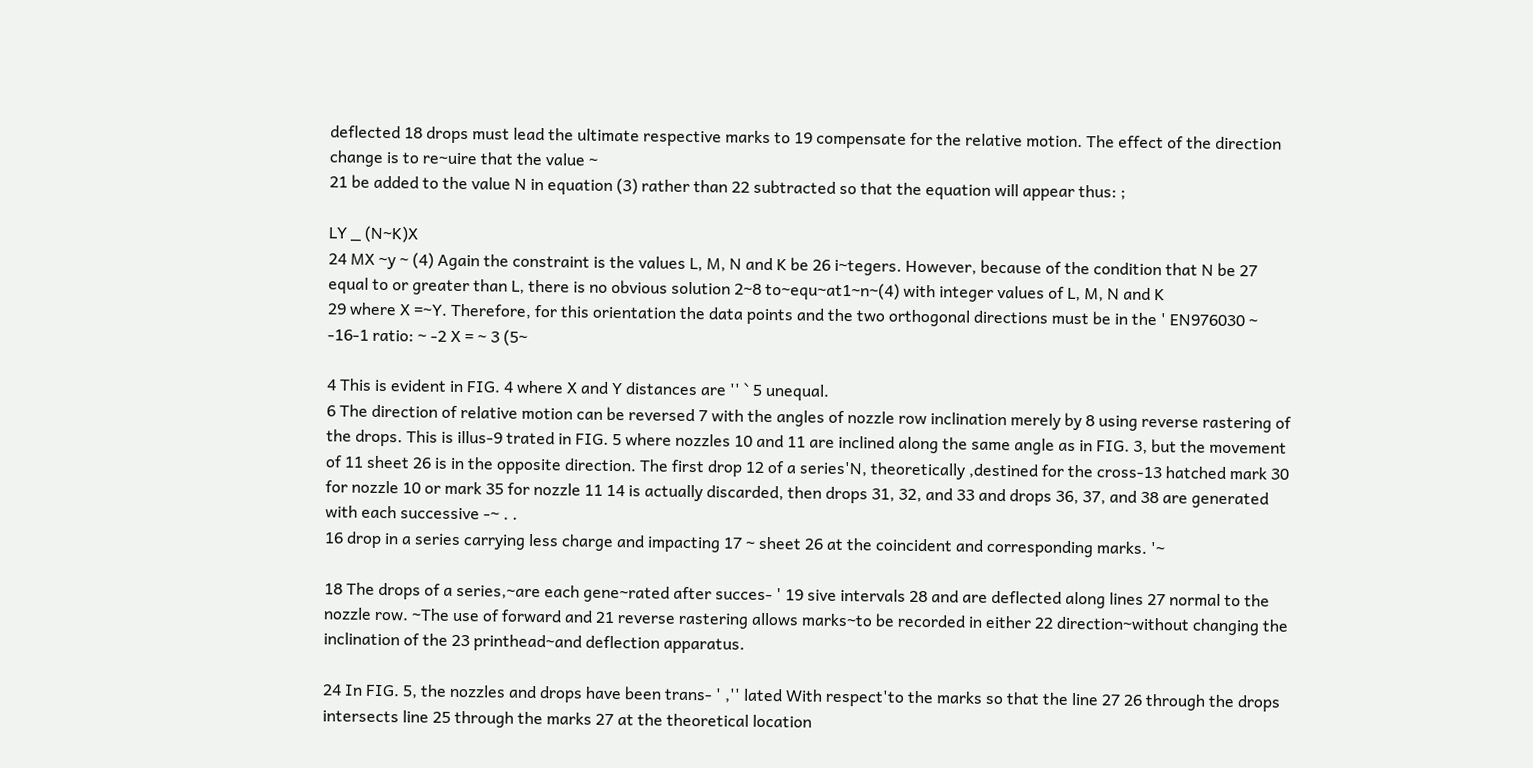deflected 18 drops must lead the ultimate respective marks to 19 compensate for the relative motion. The effect of the direction change is to re~uire that the value ~
21 be added to the value N in equation (3) rather than 22 subtracted so that the equation will appear thus: ;

LY _ (N~K)X
24 MX ~y ~ (4) Again the constraint is the values L, M, N and K be 26 i~tegers. However, because of the condition that N be 27 equal to or greater than L, there is no obvious solution 2~8 to~equ~at1~n~(4) with integer values of L, M, N and K
29 where X =~Y. Therefore, for this orientation the data points and the two orthogonal directions must be in the ' EN976030 ~ -16-1 ratio: ~ -2 X = ~ 3 (5~

4 This is evident in FIG. 4 where X and Y distances are '' ` 5 unequal.
6 The direction of relative motion can be reversed 7 with the angles of nozzle row inclination merely by 8 using reverse rastering of the drops. This is illus-9 trated in FIG. 5 where nozzles 10 and 11 are inclined along the same angle as in FIG. 3, but the movement of 11 sheet 26 is in the opposite direction. The first drop 12 of a series'N, theoretically ,destined for the cross-13 hatched mark 30 for nozzle 10 or mark 35 for nozzle 11 14 is actually discarded, then drops 31, 32, and 33 and drops 36, 37, and 38 are generated with each successive -~ . .
16 drop in a series carrying less charge and impacting 17 ~ sheet 26 at the coincident and corresponding marks. '~

18 The drops of a series,~are each gene~rated after succes- ' 19 sive intervals 28 and are deflected along lines 27 normal to the nozzle row. ~The use of forward and 21 reverse rastering allows marks~to be recorded in either 22 direction~without changing the inclination of the 23 printhead~and deflection apparatus.

24 In FIG. 5, the nozzles and drops have been trans- ' ,'' lated With respect'to the marks so that the line 27 26 through the drops intersects line 25 through the marks 27 at the theoretical location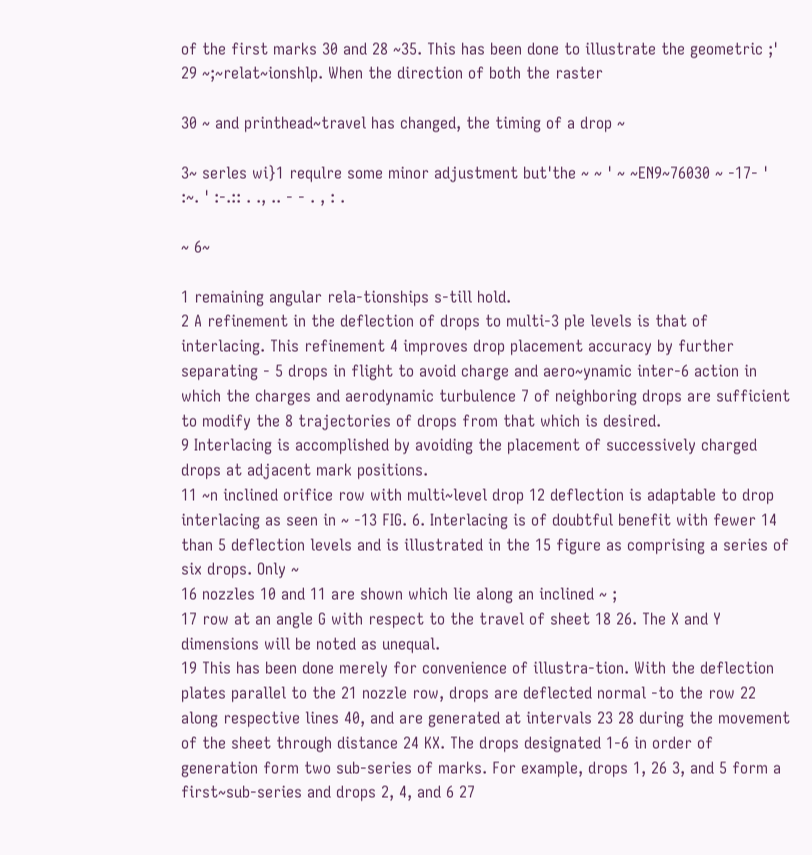of the first marks 30 and 28 ~35. This has been done to illustrate the geometric ;' 29 ~;~relat~ionshlp. When the direction of both the raster

30 ~ and printhead~travel has changed, the timing of a drop ~

3~ serles wi}1 requlre some minor adjustment but'the ~ ~ ' ~ ~EN9~76030 ~ -17- ' :~. ' :-.:: . ., .. - - . , : .

~ 6~

1 remaining angular rela-tionships s-till hold.
2 A refinement in the deflection of drops to multi-3 ple levels is that of interlacing. This refinement 4 improves drop placement accuracy by further separating - 5 drops in flight to avoid charge and aero~ynamic inter-6 action in which the charges and aerodynamic turbulence 7 of neighboring drops are sufficient to modify the 8 trajectories of drops from that which is desired.
9 Interlacing is accomplished by avoiding the placement of successively charged drops at adjacent mark positions.
11 ~n inclined orifice row with multi~level drop 12 deflection is adaptable to drop interlacing as seen in ~ -13 FIG. 6. Interlacing is of doubtful benefit with fewer 14 than 5 deflection levels and is illustrated in the 15 figure as comprising a series of six drops. Only ~
16 nozzles 10 and 11 are shown which lie along an inclined ~ ;
17 row at an angle G with respect to the travel of sheet 18 26. The X and Y dimensions will be noted as unequal.
19 This has been done merely for convenience of illustra-tion. With the deflection plates parallel to the 21 nozzle row, drops are deflected normal -to the row 22 along respective lines 40, and are generated at intervals 23 28 during the movement of the sheet through distance 24 KX. The drops designated 1-6 in order of generation form two sub-series of marks. For example, drops 1, 26 3, and 5 form a first~sub-series and drops 2, 4, and 6 27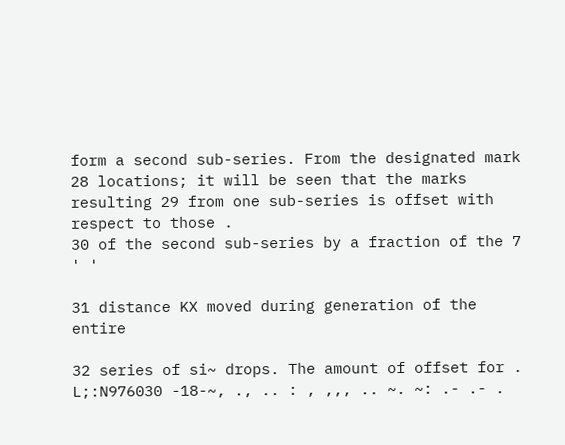form a second sub-series. From the designated mark 28 locations; it will be seen that the marks resulting 29 from one sub-series is offset with respect to those .
30 of the second sub-series by a fraction of the 7 ' '

31 distance KX moved during generation of the entire

32 series of si~ drops. The amount of offset for .
L;:N976030 -18-~, ., .. : , ,,, .. ~. ~: .- .- .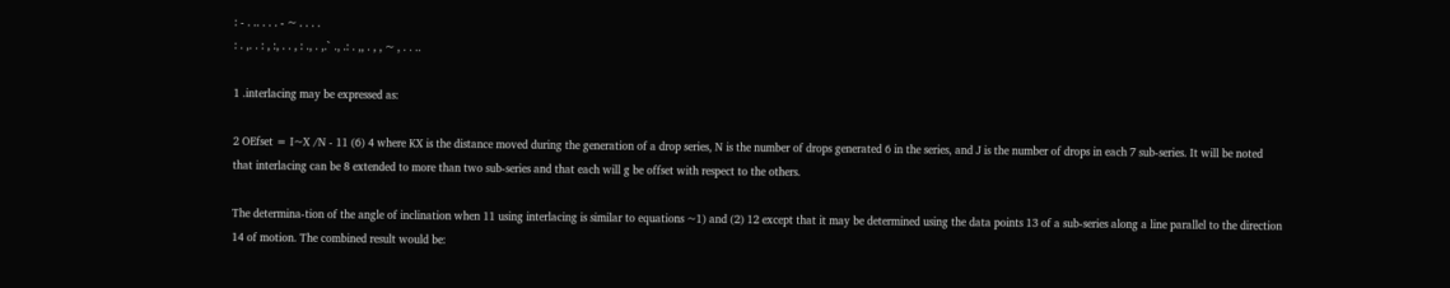: - . .. . . . - ~ . . . .
: . ,. . : , :, . . , : ., . ,.` ., .: . ,, . , , ~ , . . ..

1 .interlacing may be expressed as:

2 OEfset = I~X /N - 11 (6) 4 where KX is the distance moved during the generation of a drop series, N is the number of drops generated 6 in the series, and J is the number of drops in each 7 sub-series. It will be noted that interlacing can be 8 extended to more than two sub-series and that each will g be offset with respect to the others.

The determina-tion of the angle of inclination when 11 using interlacing is similar to equations ~1) and (2) 12 except that it may be determined using the data points 13 of a sub-series along a line parallel to the direction 14 of motion. The combined result would be: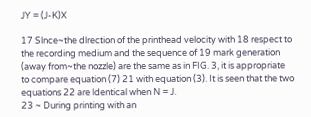JY = (J-K)X

17 Slnce~the dlrection of the printhead velocity with 18 respect to the recording medium and the sequence of 19 mark generation (away from~the nozzle) are the same as in FIG. 3, it is appropriate to compare equation (7) 21 with equation (3). It is seen that the two equations 22 are ldentical when N = J.
23 ~ During printing with an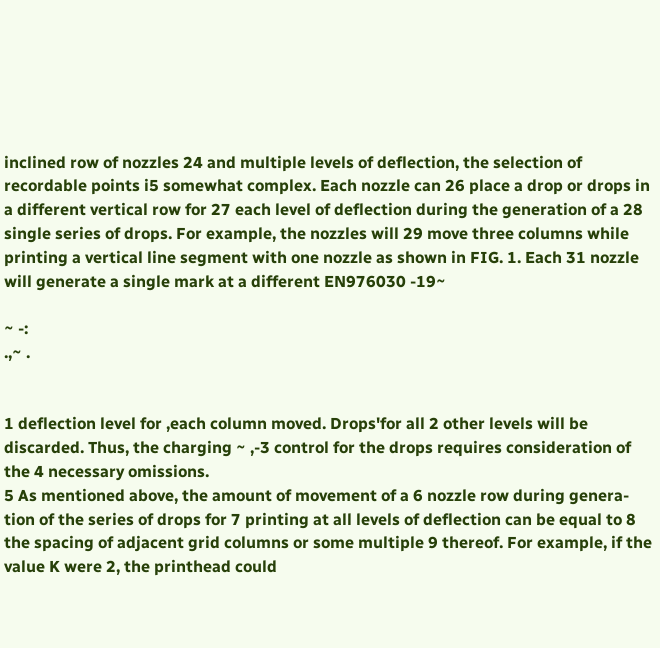inclined row of nozzles 24 and multiple levels of deflection, the selection of recordable points i5 somewhat complex. Each nozzle can 26 place a drop or drops in a different vertical row for 27 each level of deflection during the generation of a 28 single series of drops. For example, the nozzles will 29 move three columns while printing a vertical line segment with one nozzle as shown in FIG. 1. Each 31 nozzle will generate a single mark at a different EN976030 -19~

~ -:
.,~ .


1 deflection level for ,each column moved. Drops'for all 2 other levels will be discarded. Thus, the charging ~ ,-3 control for the drops requires consideration of the 4 necessary omissions.
5 As mentioned above, the amount of movement of a 6 nozzle row during genera-tion of the series of drops for 7 printing at all levels of deflection can be equal to 8 the spacing of adjacent grid columns or some multiple 9 thereof. For example, if the value K were 2, the printhead could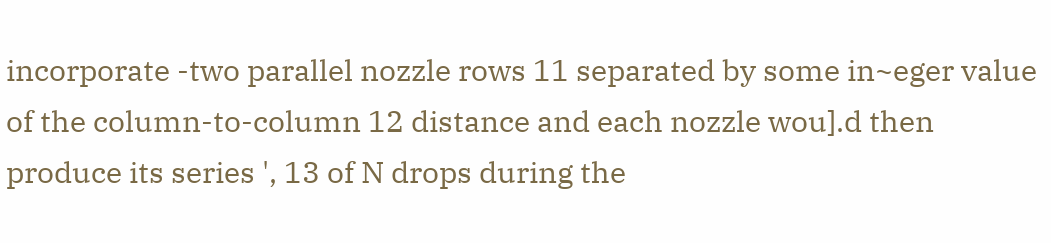incorporate -two parallel nozzle rows 11 separated by some in~eger value of the column-to-column 12 distance and each nozzle wou].d then produce its series ', 13 of N drops during the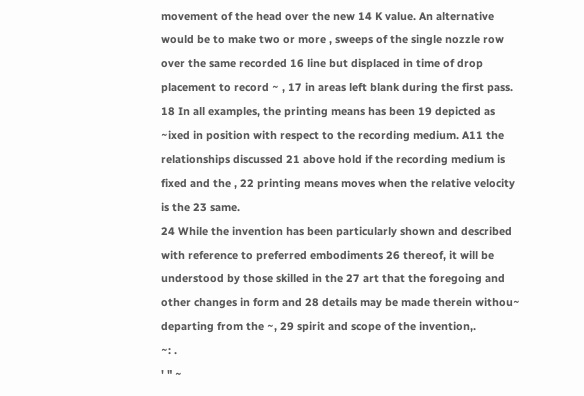movement of the head over the new 14 K value. An alternative would be to make two or more , sweeps of the single nozzle row over the same recorded 16 line but displaced in time of drop placement to record ~ , 17 in areas left blank during the first pass.
18 In all examples, the printing means has been 19 depicted as ~ixed in position with respect to the recording medium. A11 the relationships discussed 21 above hold if the recording medium is fixed and the , 22 printing means moves when the relative velocity is the 23 same.
24 While the invention has been particularly shown and described with reference to preferred embodiments 26 thereof, it will be understood by those skilled in the 27 art that the foregoing and other changes in form and 28 details may be made therein withou~ departing from the ~, 29 spirit and scope of the invention,.
~: .
' " ~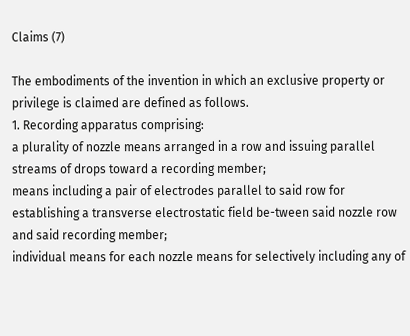Claims (7)

The embodiments of the invention in which an exclusive property or privilege is claimed are defined as follows.
1. Recording apparatus comprising:
a plurality of nozzle means arranged in a row and issuing parallel streams of drops toward a recording member;
means including a pair of electrodes parallel to said row for establishing a transverse electrostatic field be-tween said nozzle row and said recording member;
individual means for each nozzle means for selectively including any of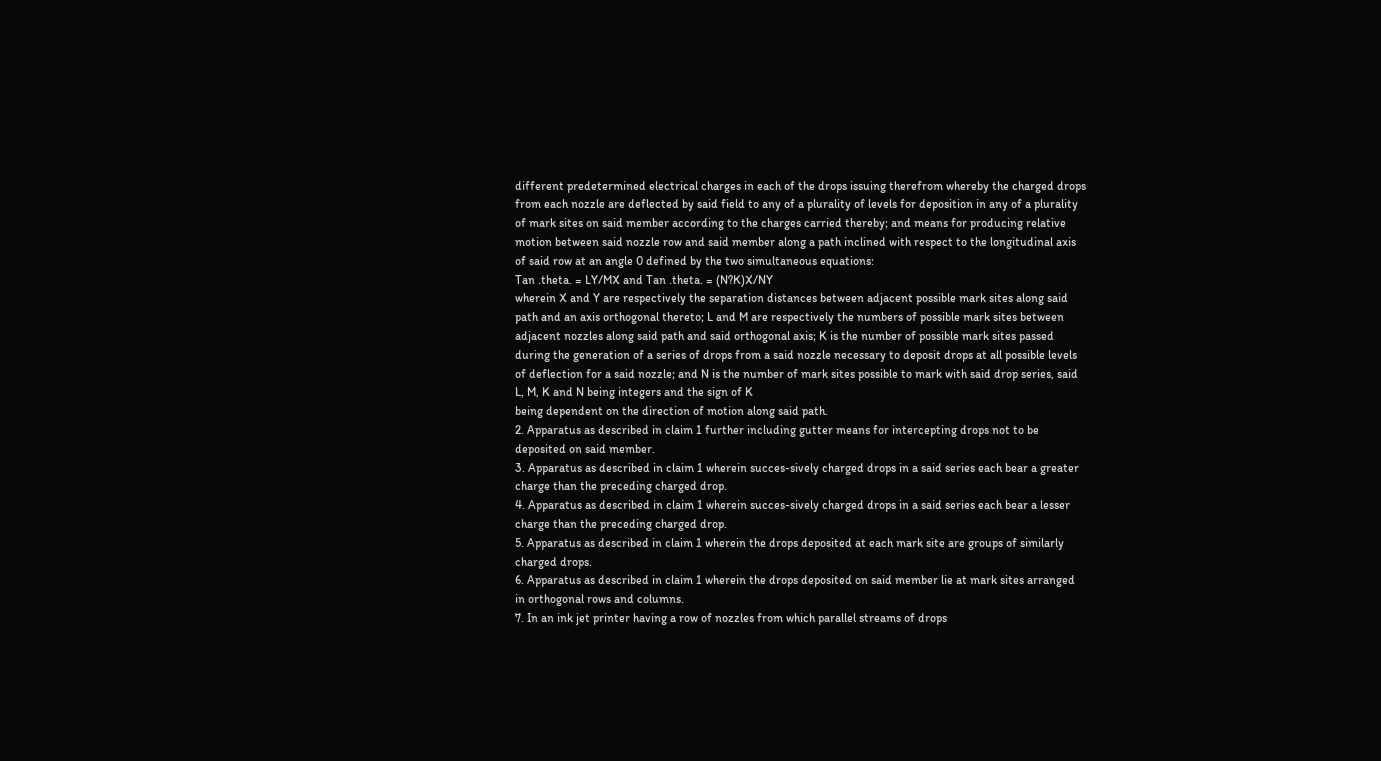different predetermined electrical charges in each of the drops issuing therefrom whereby the charged drops from each nozzle are deflected by said field to any of a plurality of levels for deposition in any of a plurality of mark sites on said member according to the charges carried thereby; and means for producing relative motion between said nozzle row and said member along a path inclined with respect to the longitudinal axis of said row at an angle 0 defined by the two simultaneous equations:
Tan .theta. = LY/MX and Tan .theta. = (N?K)X/NY
wherein X and Y are respectively the separation distances between adjacent possible mark sites along said path and an axis orthogonal thereto; L and M are respectively the numbers of possible mark sites between adjacent nozzles along said path and said orthogonal axis; K is the number of possible mark sites passed during the generation of a series of drops from a said nozzle necessary to deposit drops at all possible levels of deflection for a said nozzle; and N is the number of mark sites possible to mark with said drop series, said L, M, K and N being integers and the sign of K
being dependent on the direction of motion along said path.
2. Apparatus as described in claim 1 further including gutter means for intercepting drops not to be deposited on said member.
3. Apparatus as described in claim 1 wherein succes-sively charged drops in a said series each bear a greater charge than the preceding charged drop.
4. Apparatus as described in claim 1 wherein succes-sively charged drops in a said series each bear a lesser charge than the preceding charged drop.
5. Apparatus as described in claim 1 wherein the drops deposited at each mark site are groups of similarly charged drops.
6. Apparatus as described in claim 1 wherein the drops deposited on said member lie at mark sites arranged in orthogonal rows and columns.
7. In an ink jet printer having a row of nozzles from which parallel streams of drops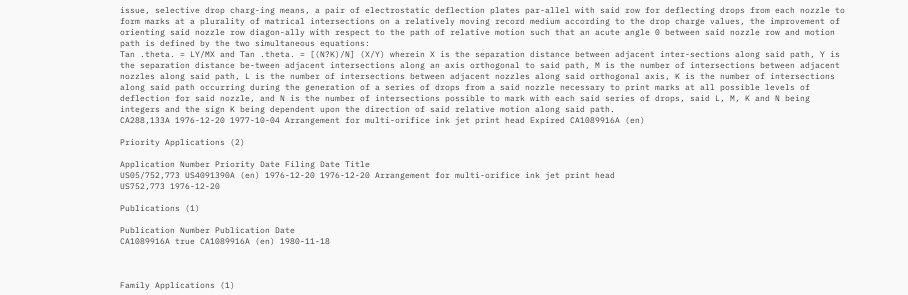issue, selective drop charg-ing means, a pair of electrostatic deflection plates par-allel with said row for deflecting drops from each nozzle to form marks at a plurality of matrical intersections on a relatively moving record medium according to the drop charge values, the improvement of orienting said nozzle row diagon-ally with respect to the path of relative motion such that an acute angle 0 between said nozzle row and motion path is defined by the two simultaneous equations:
Tan .theta. = LY/MX and Tan .theta. = [(N?K)/N] (X/Y) wherein X is the separation distance between adjacent inter-sections along said path, Y is the separation distance be-tween adjacent intersections along an axis orthogonal to said path, M is the number of intersections between adjacent nozzles along said path, L is the number of intersections between adjacent nozzles along said orthogonal axis, K is the number of intersections along said path occurring during the generation of a series of drops from a said nozzle necessary to print marks at all possible levels of deflection for said nozzle, and N is the number of intersections possible to mark with each said series of drops, said L, M, K and N being integers and the sign K being dependent upon the direction of said relative motion along said path.
CA288,133A 1976-12-20 1977-10-04 Arrangement for multi-orifice ink jet print head Expired CA1089916A (en)

Priority Applications (2)

Application Number Priority Date Filing Date Title
US05/752,773 US4091390A (en) 1976-12-20 1976-12-20 Arrangement for multi-orifice ink jet print head
US752,773 1976-12-20

Publications (1)

Publication Number Publication Date
CA1089916A true CA1089916A (en) 1980-11-18



Family Applications (1)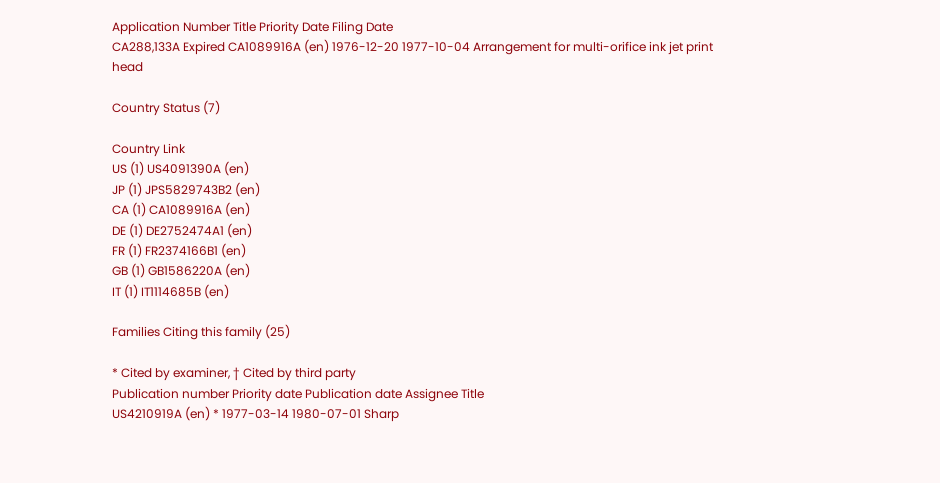Application Number Title Priority Date Filing Date
CA288,133A Expired CA1089916A (en) 1976-12-20 1977-10-04 Arrangement for multi-orifice ink jet print head

Country Status (7)

Country Link
US (1) US4091390A (en)
JP (1) JPS5829743B2 (en)
CA (1) CA1089916A (en)
DE (1) DE2752474A1 (en)
FR (1) FR2374166B1 (en)
GB (1) GB1586220A (en)
IT (1) IT1114685B (en)

Families Citing this family (25)

* Cited by examiner, † Cited by third party
Publication number Priority date Publication date Assignee Title
US4210919A (en) * 1977-03-14 1980-07-01 Sharp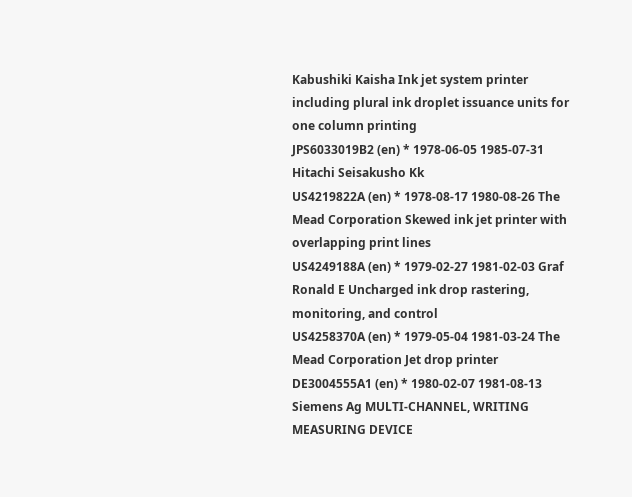Kabushiki Kaisha Ink jet system printer including plural ink droplet issuance units for one column printing
JPS6033019B2 (en) * 1978-06-05 1985-07-31 Hitachi Seisakusho Kk
US4219822A (en) * 1978-08-17 1980-08-26 The Mead Corporation Skewed ink jet printer with overlapping print lines
US4249188A (en) * 1979-02-27 1981-02-03 Graf Ronald E Uncharged ink drop rastering, monitoring, and control
US4258370A (en) * 1979-05-04 1981-03-24 The Mead Corporation Jet drop printer
DE3004555A1 (en) * 1980-02-07 1981-08-13 Siemens Ag MULTI-CHANNEL, WRITING MEASURING DEVICE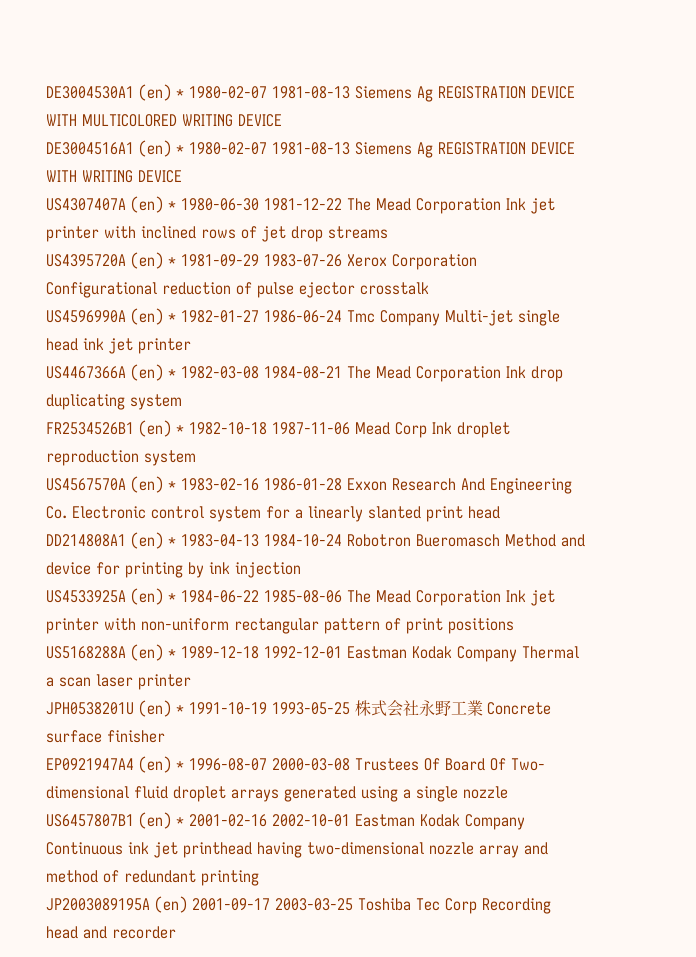DE3004530A1 (en) * 1980-02-07 1981-08-13 Siemens Ag REGISTRATION DEVICE WITH MULTICOLORED WRITING DEVICE
DE3004516A1 (en) * 1980-02-07 1981-08-13 Siemens Ag REGISTRATION DEVICE WITH WRITING DEVICE
US4307407A (en) * 1980-06-30 1981-12-22 The Mead Corporation Ink jet printer with inclined rows of jet drop streams
US4395720A (en) * 1981-09-29 1983-07-26 Xerox Corporation Configurational reduction of pulse ejector crosstalk
US4596990A (en) * 1982-01-27 1986-06-24 Tmc Company Multi-jet single head ink jet printer
US4467366A (en) * 1982-03-08 1984-08-21 The Mead Corporation Ink drop duplicating system
FR2534526B1 (en) * 1982-10-18 1987-11-06 Mead Corp Ink droplet reproduction system
US4567570A (en) * 1983-02-16 1986-01-28 Exxon Research And Engineering Co. Electronic control system for a linearly slanted print head
DD214808A1 (en) * 1983-04-13 1984-10-24 Robotron Bueromasch Method and device for printing by ink injection
US4533925A (en) * 1984-06-22 1985-08-06 The Mead Corporation Ink jet printer with non-uniform rectangular pattern of print positions
US5168288A (en) * 1989-12-18 1992-12-01 Eastman Kodak Company Thermal a scan laser printer
JPH0538201U (en) * 1991-10-19 1993-05-25 株式会社永野工業 Concrete surface finisher
EP0921947A4 (en) * 1996-08-07 2000-03-08 Trustees Of Board Of Two-dimensional fluid droplet arrays generated using a single nozzle
US6457807B1 (en) * 2001-02-16 2002-10-01 Eastman Kodak Company Continuous ink jet printhead having two-dimensional nozzle array and method of redundant printing
JP2003089195A (en) 2001-09-17 2003-03-25 Toshiba Tec Corp Recording head and recorder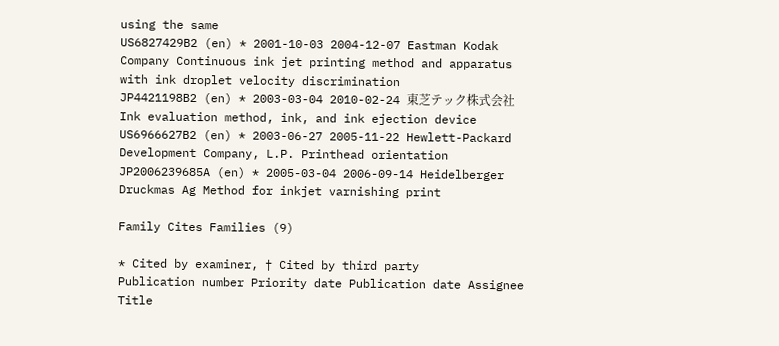using the same
US6827429B2 (en) * 2001-10-03 2004-12-07 Eastman Kodak Company Continuous ink jet printing method and apparatus with ink droplet velocity discrimination
JP4421198B2 (en) * 2003-03-04 2010-02-24 東芝テック株式会社 Ink evaluation method, ink, and ink ejection device
US6966627B2 (en) * 2003-06-27 2005-11-22 Hewlett-Packard Development Company, L.P. Printhead orientation
JP2006239685A (en) * 2005-03-04 2006-09-14 Heidelberger Druckmas Ag Method for inkjet varnishing print

Family Cites Families (9)

* Cited by examiner, † Cited by third party
Publication number Priority date Publication date Assignee Title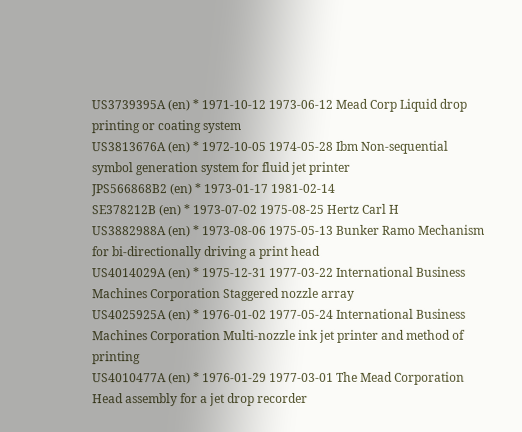US3739395A (en) * 1971-10-12 1973-06-12 Mead Corp Liquid drop printing or coating system
US3813676A (en) * 1972-10-05 1974-05-28 Ibm Non-sequential symbol generation system for fluid jet printer
JPS566868B2 (en) * 1973-01-17 1981-02-14
SE378212B (en) * 1973-07-02 1975-08-25 Hertz Carl H
US3882988A (en) * 1973-08-06 1975-05-13 Bunker Ramo Mechanism for bi-directionally driving a print head
US4014029A (en) * 1975-12-31 1977-03-22 International Business Machines Corporation Staggered nozzle array
US4025925A (en) * 1976-01-02 1977-05-24 International Business Machines Corporation Multi-nozzle ink jet printer and method of printing
US4010477A (en) * 1976-01-29 1977-03-01 The Mead Corporation Head assembly for a jet drop recorder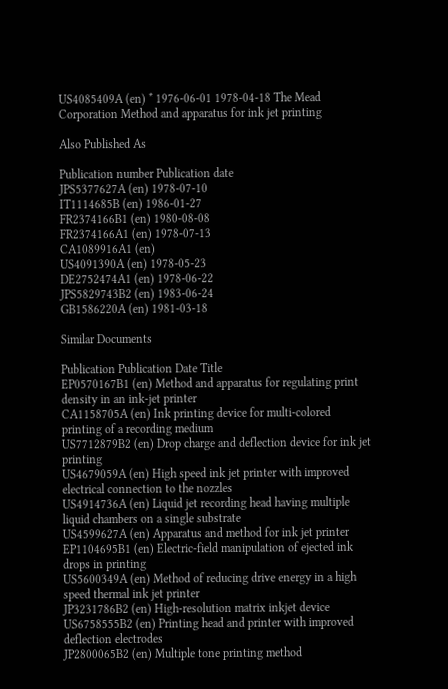US4085409A (en) * 1976-06-01 1978-04-18 The Mead Corporation Method and apparatus for ink jet printing

Also Published As

Publication number Publication date
JPS5377627A (en) 1978-07-10
IT1114685B (en) 1986-01-27
FR2374166B1 (en) 1980-08-08
FR2374166A1 (en) 1978-07-13
CA1089916A1 (en)
US4091390A (en) 1978-05-23
DE2752474A1 (en) 1978-06-22
JPS5829743B2 (en) 1983-06-24
GB1586220A (en) 1981-03-18

Similar Documents

Publication Publication Date Title
EP0570167B1 (en) Method and apparatus for regulating print density in an ink-jet printer
CA1158705A (en) Ink printing device for multi-colored printing of a recording medium
US7712879B2 (en) Drop charge and deflection device for ink jet printing
US4679059A (en) High speed ink jet printer with improved electrical connection to the nozzles
US4914736A (en) Liquid jet recording head having multiple liquid chambers on a single substrate
US4599627A (en) Apparatus and method for ink jet printer
EP1104695B1 (en) Electric-field manipulation of ejected ink drops in printing
US5600349A (en) Method of reducing drive energy in a high speed thermal ink jet printer
JP3231786B2 (en) High-resolution matrix inkjet device
US6758555B2 (en) Printing head and printer with improved deflection electrodes
JP2800065B2 (en) Multiple tone printing method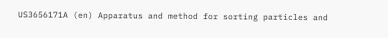US3656171A (en) Apparatus and method for sorting particles and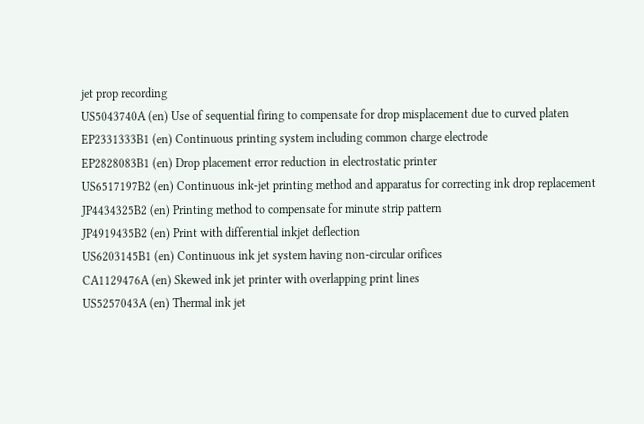jet prop recording
US5043740A (en) Use of sequential firing to compensate for drop misplacement due to curved platen
EP2331333B1 (en) Continuous printing system including common charge electrode
EP2828083B1 (en) Drop placement error reduction in electrostatic printer
US6517197B2 (en) Continuous ink-jet printing method and apparatus for correcting ink drop replacement
JP4434325B2 (en) Printing method to compensate for minute strip pattern
JP4919435B2 (en) Print with differential inkjet deflection
US6203145B1 (en) Continuous ink jet system having non-circular orifices
CA1129476A (en) Skewed ink jet printer with overlapping print lines
US5257043A (en) Thermal ink jet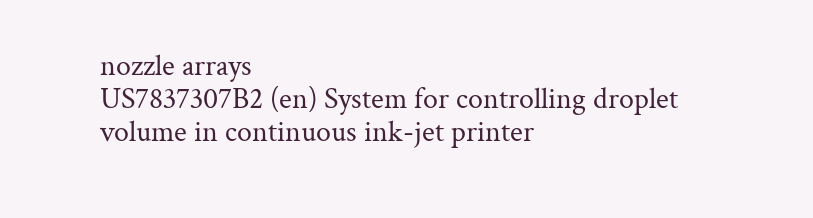nozzle arrays
US7837307B2 (en) System for controlling droplet volume in continuous ink-jet printer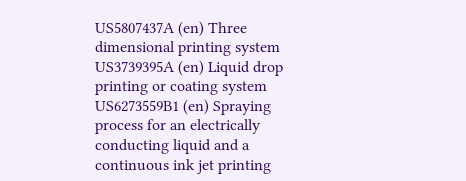US5807437A (en) Three dimensional printing system
US3739395A (en) Liquid drop printing or coating system
US6273559B1 (en) Spraying process for an electrically conducting liquid and a continuous ink jet printing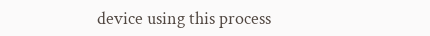device using this process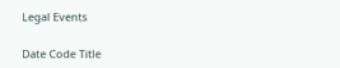Legal Events

Date Code Title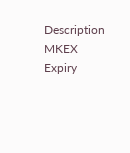Description
MKEX Expiry